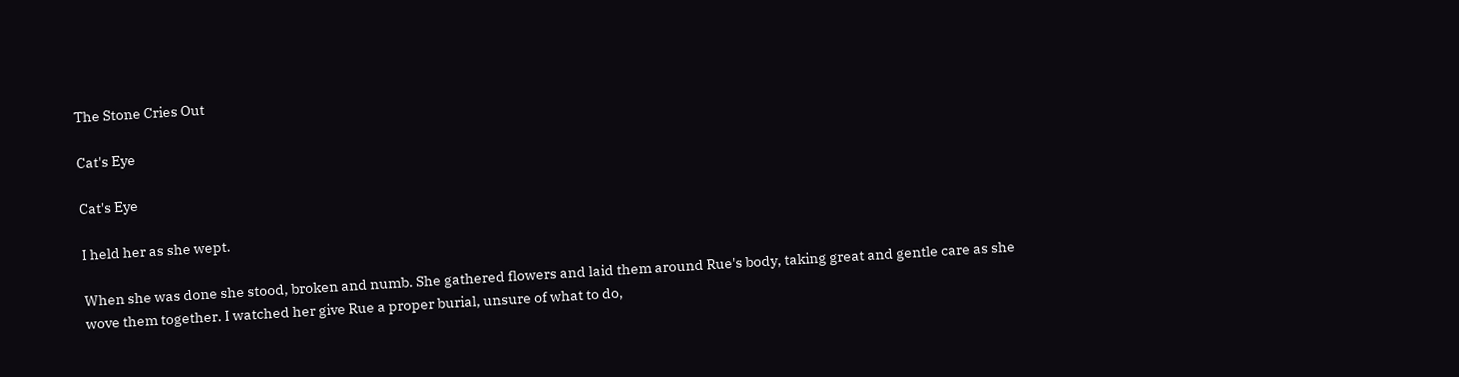The Stone Cries Out

Cat's Eye

Cat's Eye

I held her as she wept.

When she was done she stood, broken and numb. She gathered flowers and laid them around Rue's body, taking great and gentle care as she wove them together. I watched her give Rue a proper burial, unsure of what to do,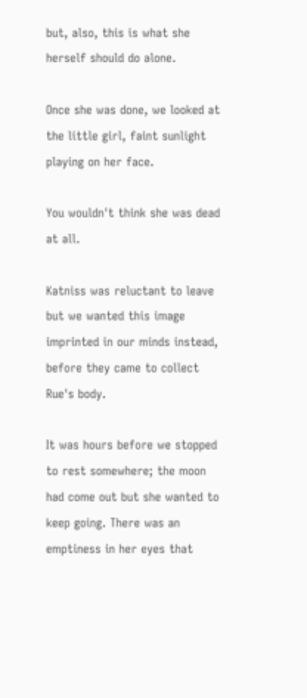but, also, this is what she herself should do alone.

Once she was done, we looked at the little girl, faint sunlight playing on her face.

You wouldn't think she was dead at all.

Katniss was reluctant to leave but we wanted this image imprinted in our minds instead, before they came to collect Rue's body.

It was hours before we stopped to rest somewhere; the moon had come out but she wanted to keep going. There was an emptiness in her eyes that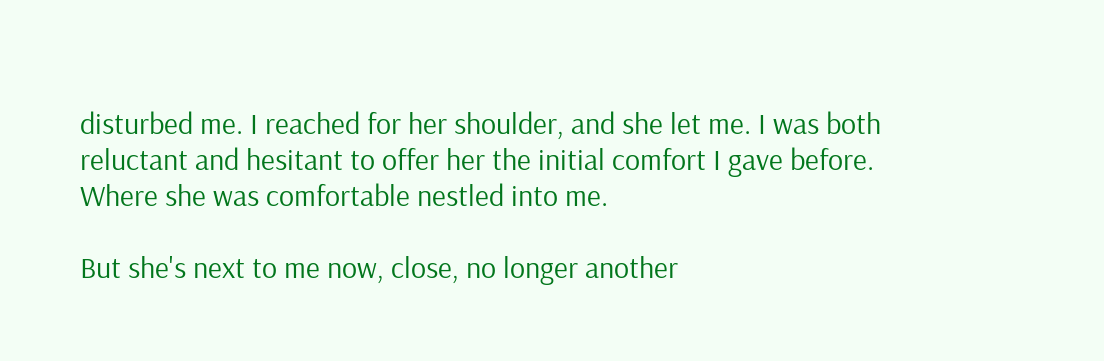disturbed me. I reached for her shoulder, and she let me. I was both reluctant and hesitant to offer her the initial comfort I gave before. Where she was comfortable nestled into me.

But she's next to me now, close, no longer another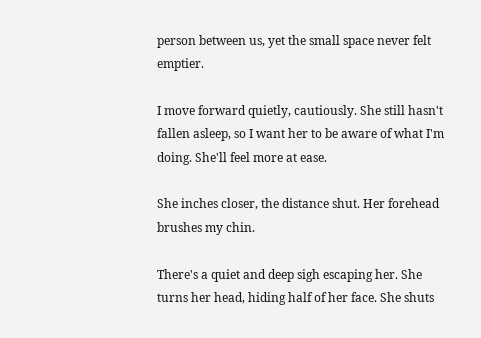person between us, yet the small space never felt emptier.

I move forward quietly, cautiously. She still hasn't fallen asleep, so I want her to be aware of what I'm doing. She'll feel more at ease.

She inches closer, the distance shut. Her forehead brushes my chin.

There's a quiet and deep sigh escaping her. She turns her head, hiding half of her face. She shuts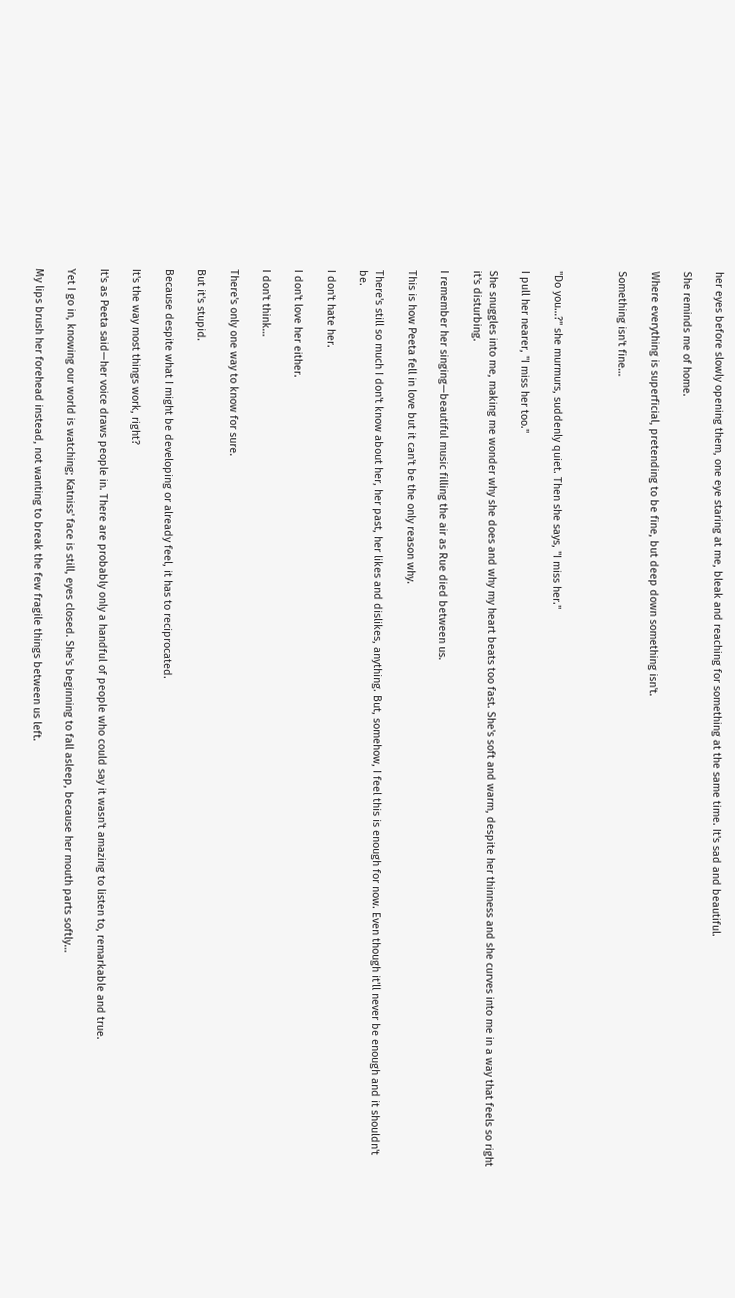her eyes before slowly opening them, one eye staring at me, bleak and reaching for something at the same time. It's sad and beautiful.

She reminds me of home.

Where everything is superficial, pretending to be fine, but deep down something isn't.

Something isn't fine…



"Do you…?" she murmurs, suddenly quiet. Then she says, "I miss her."

I pull her nearer, "I miss her too."

She snuggles into me, making me wonder why she does and why my heart beats too fast. She's soft and warm, despite her thinness and she curves into me in a way that feels so right it's disturbing.

I remember her singing—beautiful music filling the air as Rue died between us.

This is how Peeta fell in love but it can't be the only reason why.

There's still so much I don't know about her, her past, her likes and dislikes, anything. But, somehow, I feel this is enough for now. Even though it'll never be enough and it shouldn't be.

I don't hate her.

I don't love her either.

I don't think…

There's only one way to know for sure.

But it's stupid.

Because despite what I might be developing or already feel, it has to reciprocated.

It's the way most things work, right?

It's as Peeta said—her voice draws people in. There are probably only a handful of people who could say it wasn't amazing to listen to, remarkable and true.

Yet I go in, knowing our world is watching; Katniss' face is still, eyes closed. She's beginning to fall asleep, because her mouth parts softly…

My lips brush her forehead instead, not wanting to break the few fragile things between us left.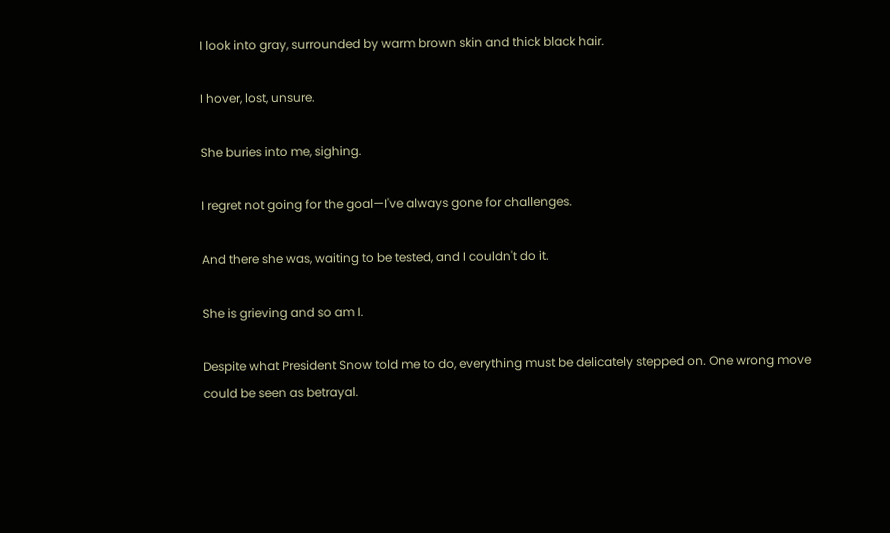I look into gray, surrounded by warm brown skin and thick black hair.

I hover, lost, unsure.

She buries into me, sighing.

I regret not going for the goal—I've always gone for challenges.

And there she was, waiting to be tested, and I couldn't do it.

She is grieving and so am I.

Despite what President Snow told me to do, everything must be delicately stepped on. One wrong move could be seen as betrayal.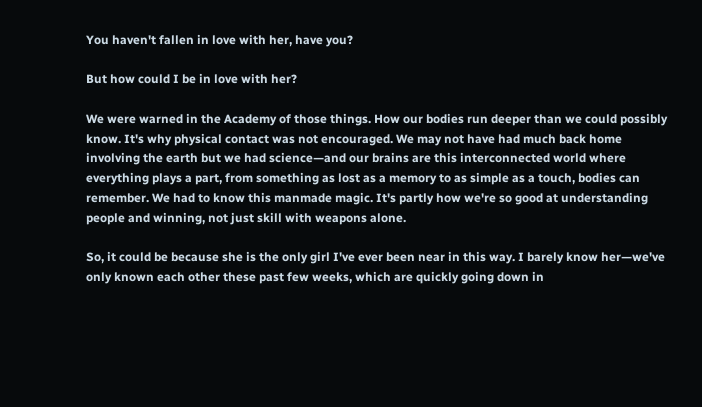You haven't fallen in love with her, have you?

But how could I be in love with her?

We were warned in the Academy of those things. How our bodies run deeper than we could possibly know. It's why physical contact was not encouraged. We may not have had much back home involving the earth but we had science—and our brains are this interconnected world where everything plays a part, from something as lost as a memory to as simple as a touch, bodies can remember. We had to know this manmade magic. It's partly how we're so good at understanding people and winning, not just skill with weapons alone.

So, it could be because she is the only girl I've ever been near in this way. I barely know her—we've only known each other these past few weeks, which are quickly going down in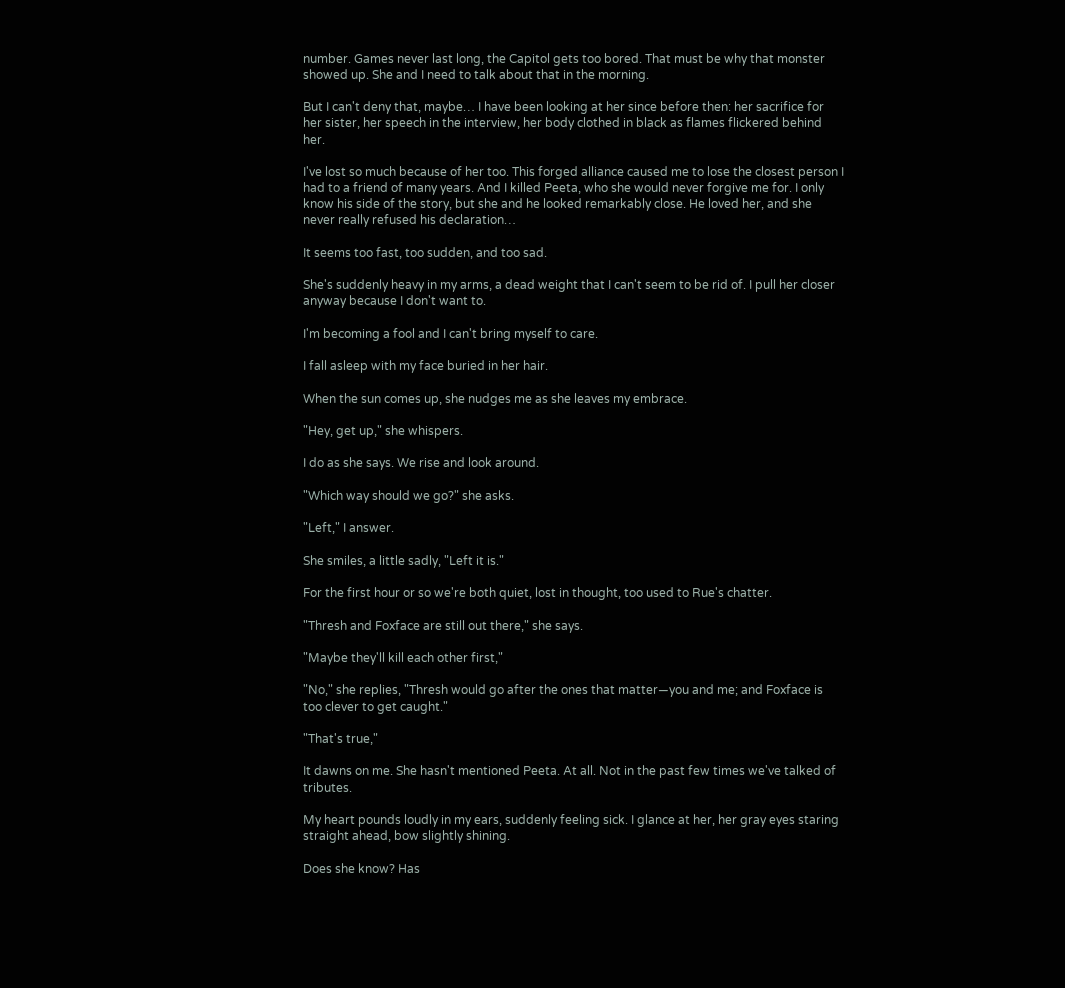number. Games never last long, the Capitol gets too bored. That must be why that monster showed up. She and I need to talk about that in the morning.

But I can't deny that, maybe… I have been looking at her since before then: her sacrifice for her sister, her speech in the interview, her body clothed in black as flames flickered behind her.

I've lost so much because of her too. This forged alliance caused me to lose the closest person I had to a friend of many years. And I killed Peeta, who she would never forgive me for. I only know his side of the story, but she and he looked remarkably close. He loved her, and she never really refused his declaration…

It seems too fast, too sudden, and too sad.

She's suddenly heavy in my arms, a dead weight that I can't seem to be rid of. I pull her closer anyway because I don't want to.

I'm becoming a fool and I can't bring myself to care.

I fall asleep with my face buried in her hair.

When the sun comes up, she nudges me as she leaves my embrace.

"Hey, get up," she whispers.

I do as she says. We rise and look around.

"Which way should we go?" she asks.

"Left," I answer.

She smiles, a little sadly, "Left it is."

For the first hour or so we're both quiet, lost in thought, too used to Rue's chatter.

"Thresh and Foxface are still out there," she says.

"Maybe they'll kill each other first,"

"No," she replies, "Thresh would go after the ones that matter—you and me; and Foxface is too clever to get caught."

"That's true,"

It dawns on me. She hasn't mentioned Peeta. At all. Not in the past few times we've talked of tributes.

My heart pounds loudly in my ears, suddenly feeling sick. I glance at her, her gray eyes staring straight ahead, bow slightly shining.

Does she know? Has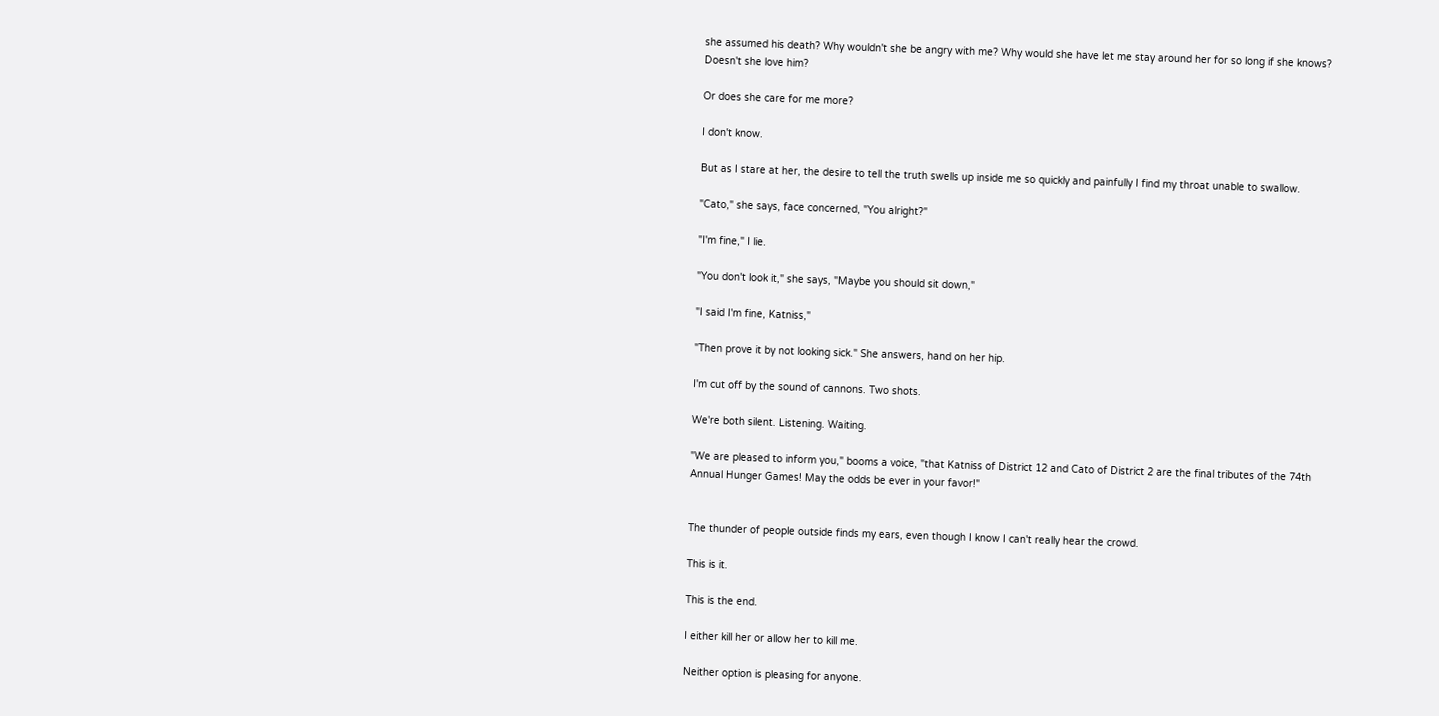she assumed his death? Why wouldn't she be angry with me? Why would she have let me stay around her for so long if she knows? Doesn't she love him?

Or does she care for me more?

I don't know.

But as I stare at her, the desire to tell the truth swells up inside me so quickly and painfully I find my throat unable to swallow.

"Cato," she says, face concerned, "You alright?"

"I'm fine," I lie.

"You don't look it," she says, "Maybe you should sit down,"

"I said I'm fine, Katniss,"

"Then prove it by not looking sick." She answers, hand on her hip.

I'm cut off by the sound of cannons. Two shots.

We're both silent. Listening. Waiting.

"We are pleased to inform you," booms a voice, "that Katniss of District 12 and Cato of District 2 are the final tributes of the 74th Annual Hunger Games! May the odds be ever in your favor!"


The thunder of people outside finds my ears, even though I know I can't really hear the crowd.

This is it.

This is the end.

I either kill her or allow her to kill me.

Neither option is pleasing for anyone.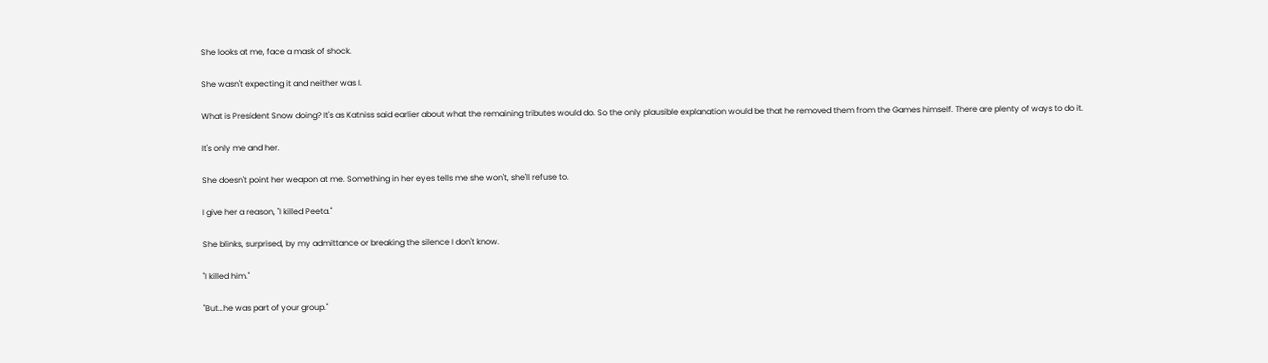She looks at me, face a mask of shock.

She wasn't expecting it and neither was I.

What is President Snow doing? It's as Katniss said earlier about what the remaining tributes would do. So the only plausible explanation would be that he removed them from the Games himself. There are plenty of ways to do it.

It's only me and her.

She doesn't point her weapon at me. Something in her eyes tells me she won't, she'll refuse to.

I give her a reason, "I killed Peeta."

She blinks, surprised, by my admittance or breaking the silence I don't know.

"I killed him."

"But…he was part of your group."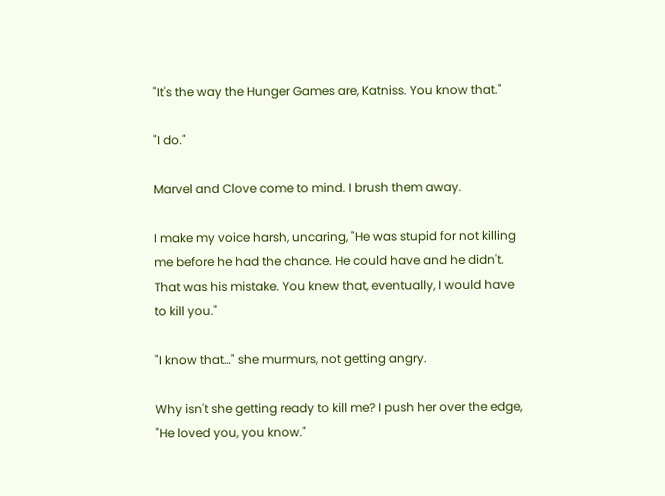"It's the way the Hunger Games are, Katniss. You know that."

"I do."

Marvel and Clove come to mind. I brush them away.

I make my voice harsh, uncaring, "He was stupid for not killing me before he had the chance. He could have and he didn't. That was his mistake. You knew that, eventually, I would have to kill you."

"I know that…" she murmurs, not getting angry.

Why isn't she getting ready to kill me? I push her over the edge, "He loved you, you know."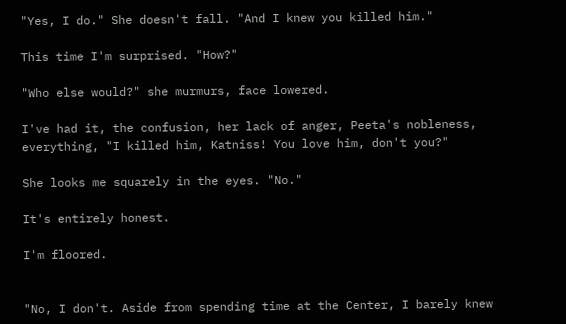"Yes, I do." She doesn't fall. "And I knew you killed him."

This time I'm surprised. "How?"

"Who else would?" she murmurs, face lowered.

I've had it, the confusion, her lack of anger, Peeta's nobleness, everything, "I killed him, Katniss! You love him, don't you?"

She looks me squarely in the eyes. "No."

It's entirely honest.

I'm floored.


"No, I don't. Aside from spending time at the Center, I barely knew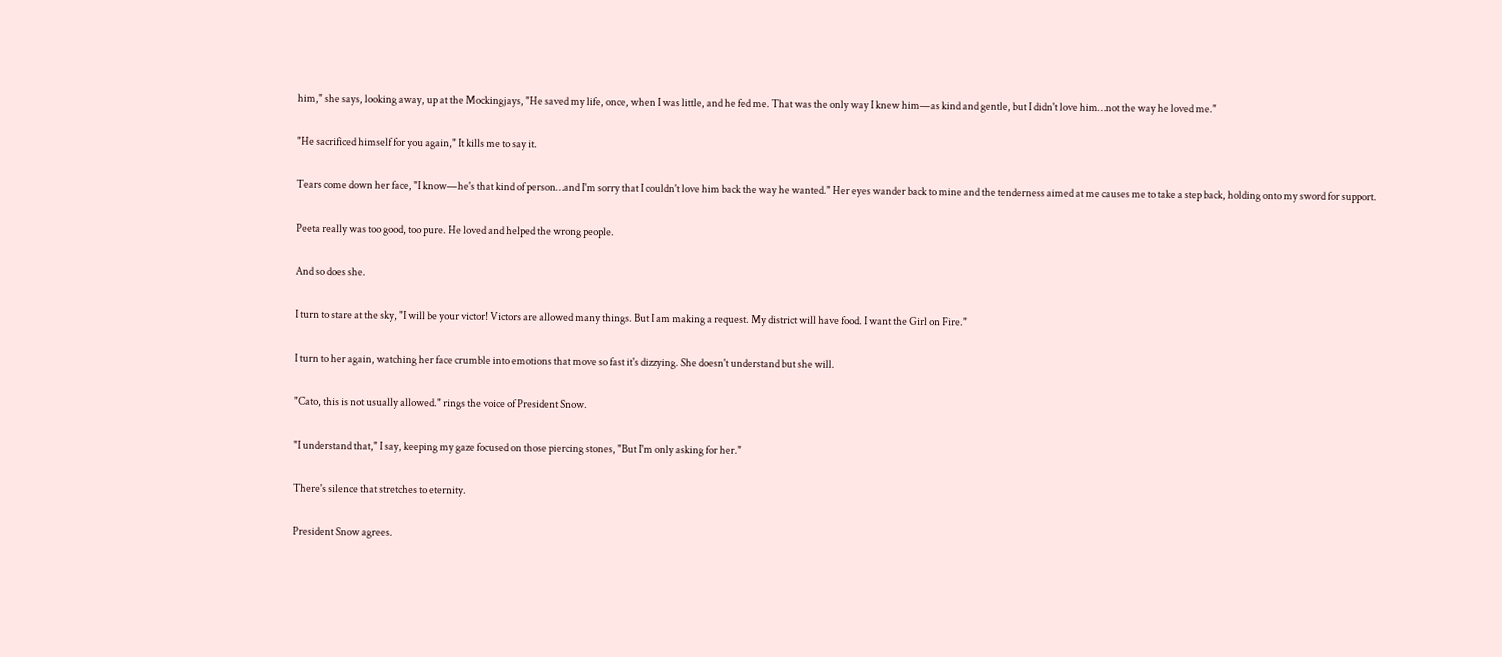him," she says, looking away, up at the Mockingjays, "He saved my life, once, when I was little, and he fed me. That was the only way I knew him—as kind and gentle, but I didn't love him…not the way he loved me."

"He sacrificed himself for you again," It kills me to say it.

Tears come down her face, "I know—he's that kind of person…and I'm sorry that I couldn't love him back the way he wanted." Her eyes wander back to mine and the tenderness aimed at me causes me to take a step back, holding onto my sword for support.

Peeta really was too good, too pure. He loved and helped the wrong people.

And so does she.

I turn to stare at the sky, "I will be your victor! Victors are allowed many things. But I am making a request. My district will have food. I want the Girl on Fire."

I turn to her again, watching her face crumble into emotions that move so fast it's dizzying. She doesn't understand but she will.

"Cato, this is not usually allowed." rings the voice of President Snow.

"I understand that," I say, keeping my gaze focused on those piercing stones, "But I'm only asking for her."

There's silence that stretches to eternity.

President Snow agrees.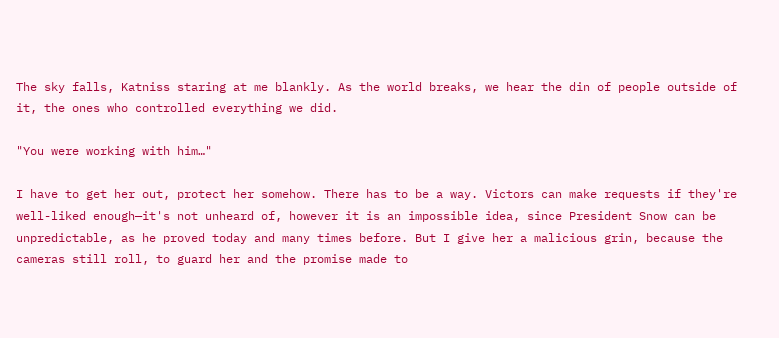The sky falls, Katniss staring at me blankly. As the world breaks, we hear the din of people outside of it, the ones who controlled everything we did.

"You were working with him…"

I have to get her out, protect her somehow. There has to be a way. Victors can make requests if they're well-liked enough—it's not unheard of, however it is an impossible idea, since President Snow can be unpredictable, as he proved today and many times before. But I give her a malicious grin, because the cameras still roll, to guard her and the promise made to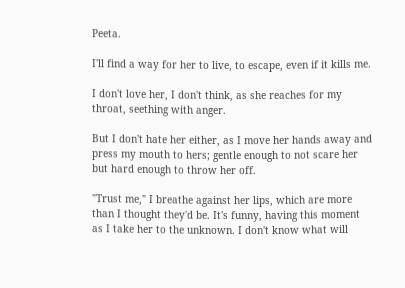Peeta.

I'll find a way for her to live, to escape, even if it kills me.

I don't love her, I don't think, as she reaches for my throat, seething with anger.

But I don't hate her either, as I move her hands away and press my mouth to hers; gentle enough to not scare her but hard enough to throw her off.

"Trust me," I breathe against her lips, which are more than I thought they'd be. It's funny, having this moment as I take her to the unknown. I don't know what will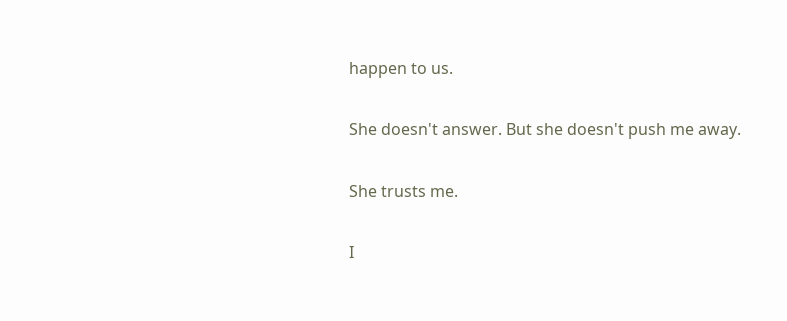happen to us.

She doesn't answer. But she doesn't push me away.

She trusts me.

I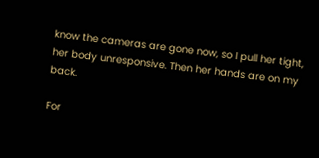know the cameras are gone now, so I pull her tight, her body unresponsive. Then her hands are on my back.

For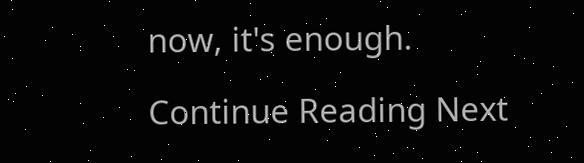now, it's enough.

Continue Reading Next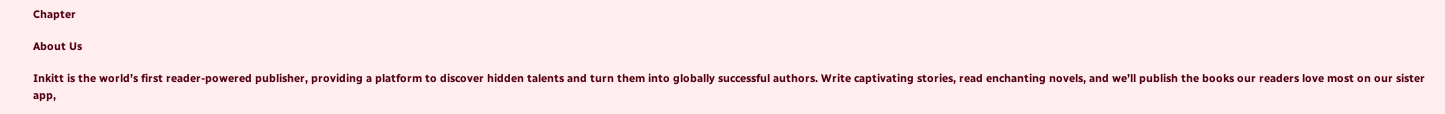Chapter

About Us

Inkitt is the world’s first reader-powered publisher, providing a platform to discover hidden talents and turn them into globally successful authors. Write captivating stories, read enchanting novels, and we’ll publish the books our readers love most on our sister app,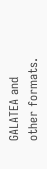GALATEA and other formats.